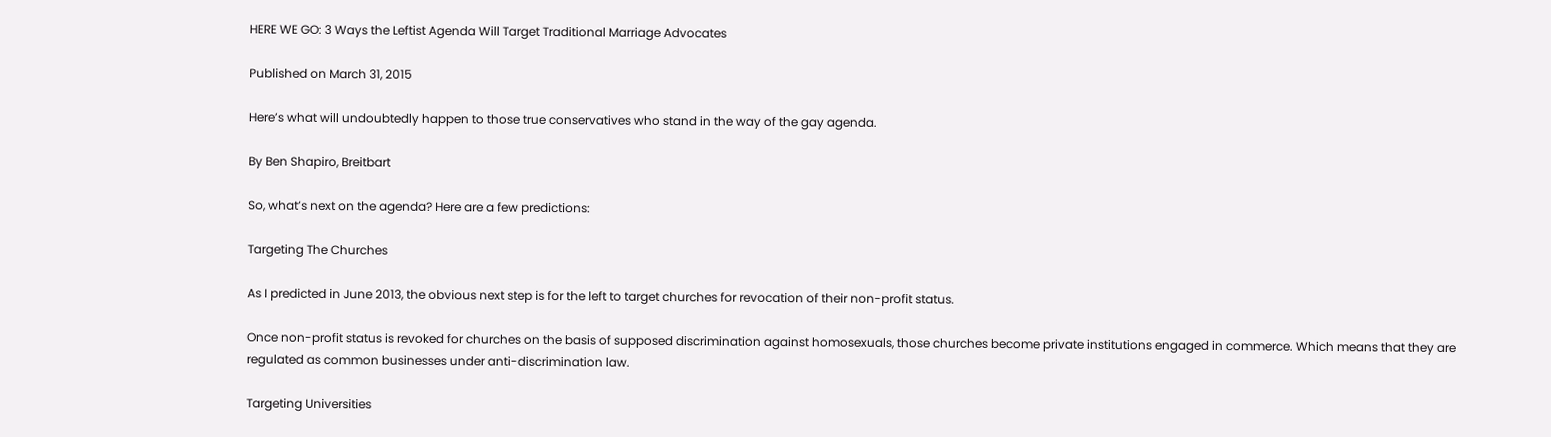HERE WE GO: 3 Ways the Leftist Agenda Will Target Traditional Marriage Advocates

Published on March 31, 2015

Here’s what will undoubtedly happen to those true conservatives who stand in the way of the gay agenda.

By Ben Shapiro, Breitbart

So, what’s next on the agenda? Here are a few predictions:

Targeting The Churches

As I predicted in June 2013, the obvious next step is for the left to target churches for revocation of their non-profit status.

Once non-profit status is revoked for churches on the basis of supposed discrimination against homosexuals, those churches become private institutions engaged in commerce. Which means that they are regulated as common businesses under anti-discrimination law.

Targeting Universities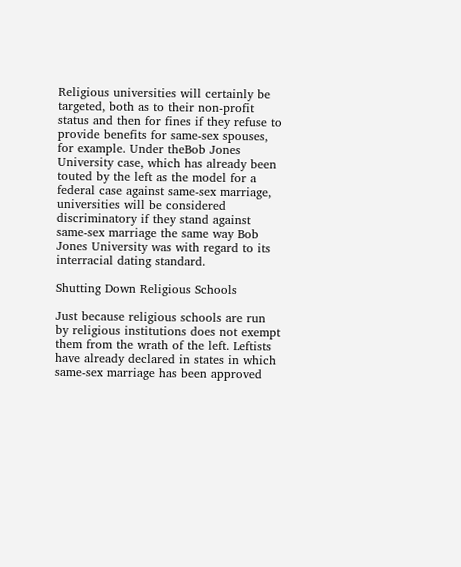Religious universities will certainly be targeted, both as to their non-profit status and then for fines if they refuse to provide benefits for same-sex spouses, for example. Under theBob Jones University case, which has already been touted by the left as the model for a federal case against same-sex marriage, universities will be considered discriminatory if they stand against same-sex marriage the same way Bob Jones University was with regard to its interracial dating standard.

Shutting Down Religious Schools

Just because religious schools are run by religious institutions does not exempt them from the wrath of the left. Leftists have already declared in states in which same-sex marriage has been approved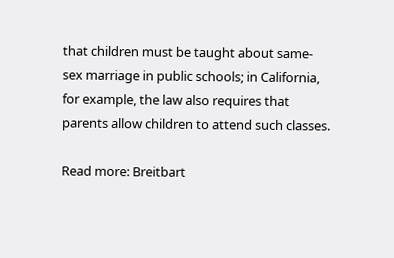that children must be taught about same-sex marriage in public schools; in California, for example, the law also requires that parents allow children to attend such classes.

Read more: Breitbart